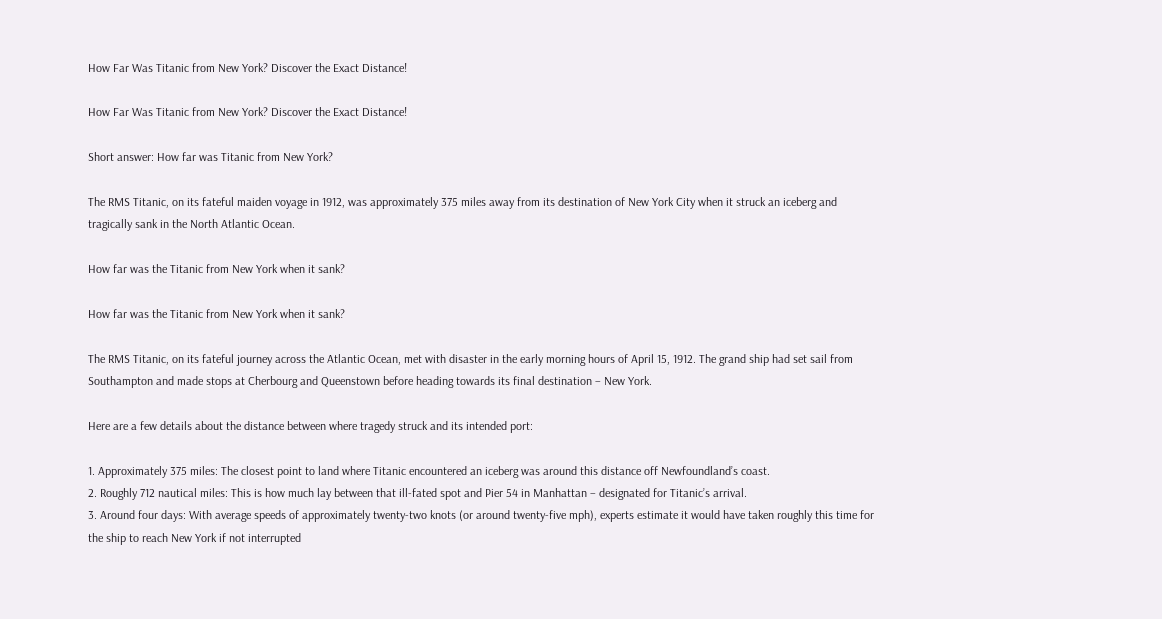How Far Was Titanic from New York? Discover the Exact Distance!

How Far Was Titanic from New York? Discover the Exact Distance!

Short answer: How far was Titanic from New York?

The RMS Titanic, on its fateful maiden voyage in 1912, was approximately 375 miles away from its destination of New York City when it struck an iceberg and tragically sank in the North Atlantic Ocean.

How far was the Titanic from New York when it sank?

How far was the Titanic from New York when it sank?

The RMS Titanic, on its fateful journey across the Atlantic Ocean, met with disaster in the early morning hours of April 15, 1912. The grand ship had set sail from Southampton and made stops at Cherbourg and Queenstown before heading towards its final destination – New York.

Here are a few details about the distance between where tragedy struck and its intended port:

1. Approximately 375 miles: The closest point to land where Titanic encountered an iceberg was around this distance off Newfoundland’s coast.
2. Roughly 712 nautical miles: This is how much lay between that ill-fated spot and Pier 54 in Manhattan – designated for Titanic’s arrival.
3. Around four days: With average speeds of approximately twenty-two knots (or around twenty-five mph), experts estimate it would have taken roughly this time for the ship to reach New York if not interrupted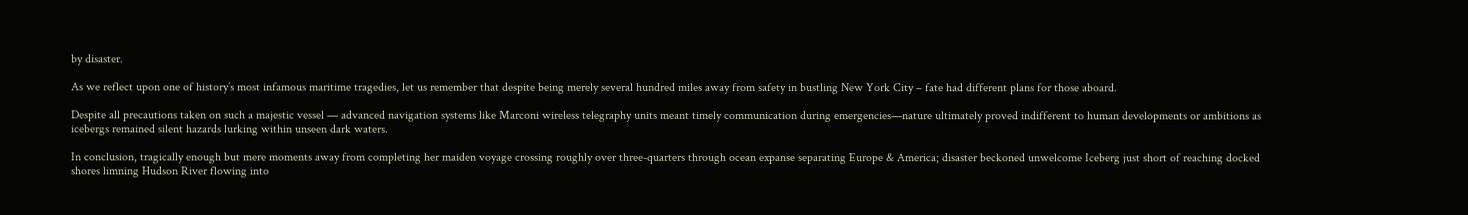by disaster.

As we reflect upon one of history’s most infamous maritime tragedies, let us remember that despite being merely several hundred miles away from safety in bustling New York City – fate had different plans for those aboard.

Despite all precautions taken on such a majestic vessel — advanced navigation systems like Marconi wireless telegraphy units meant timely communication during emergencies—nature ultimately proved indifferent to human developments or ambitions as icebergs remained silent hazards lurking within unseen dark waters.

In conclusion, tragically enough but mere moments away from completing her maiden voyage crossing roughly over three-quarters through ocean expanse separating Europe & America; disaster beckoned unwelcome Iceberg just short of reaching docked shores limning Hudson River flowing into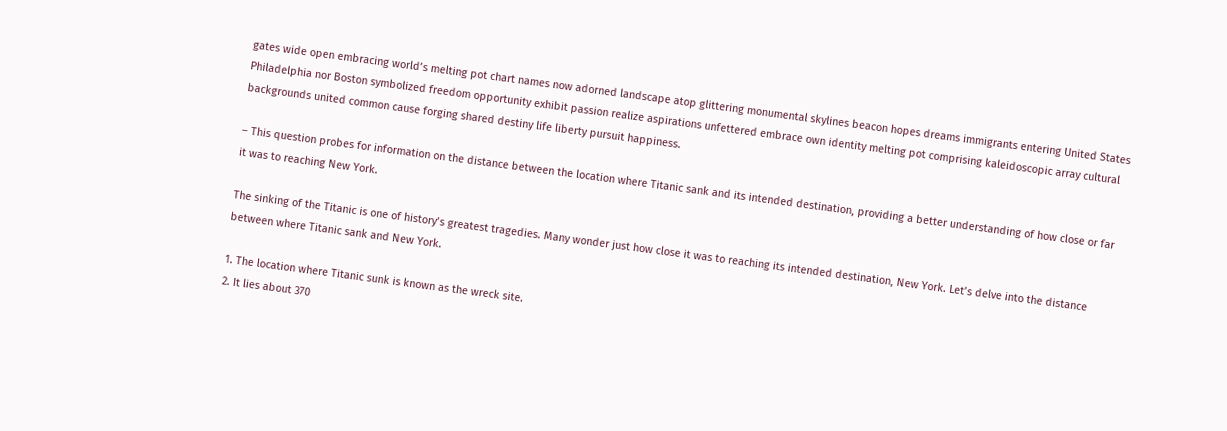gates wide open embracing world’s melting pot chart names now adorned landscape atop glittering monumental skylines beacon hopes dreams immigrants entering United States Philadelphia nor Boston symbolized freedom opportunity exhibit passion realize aspirations unfettered embrace own identity melting pot comprising kaleidoscopic array cultural backgrounds united common cause forging shared destiny life liberty pursuit happiness.

– This question probes for information on the distance between the location where Titanic sank and its intended destination, providing a better understanding of how close or far it was to reaching New York.

The sinking of the Titanic is one of history’s greatest tragedies. Many wonder just how close it was to reaching its intended destination, New York. Let’s delve into the distance between where Titanic sank and New York.

1. The location where Titanic sunk is known as the wreck site.
2. It lies about 370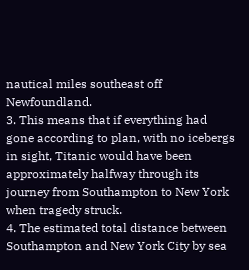nautical miles southeast off Newfoundland.
3. This means that if everything had gone according to plan, with no icebergs in sight, Titanic would have been approximately halfway through its journey from Southampton to New York when tragedy struck.
4. The estimated total distance between Southampton and New York City by sea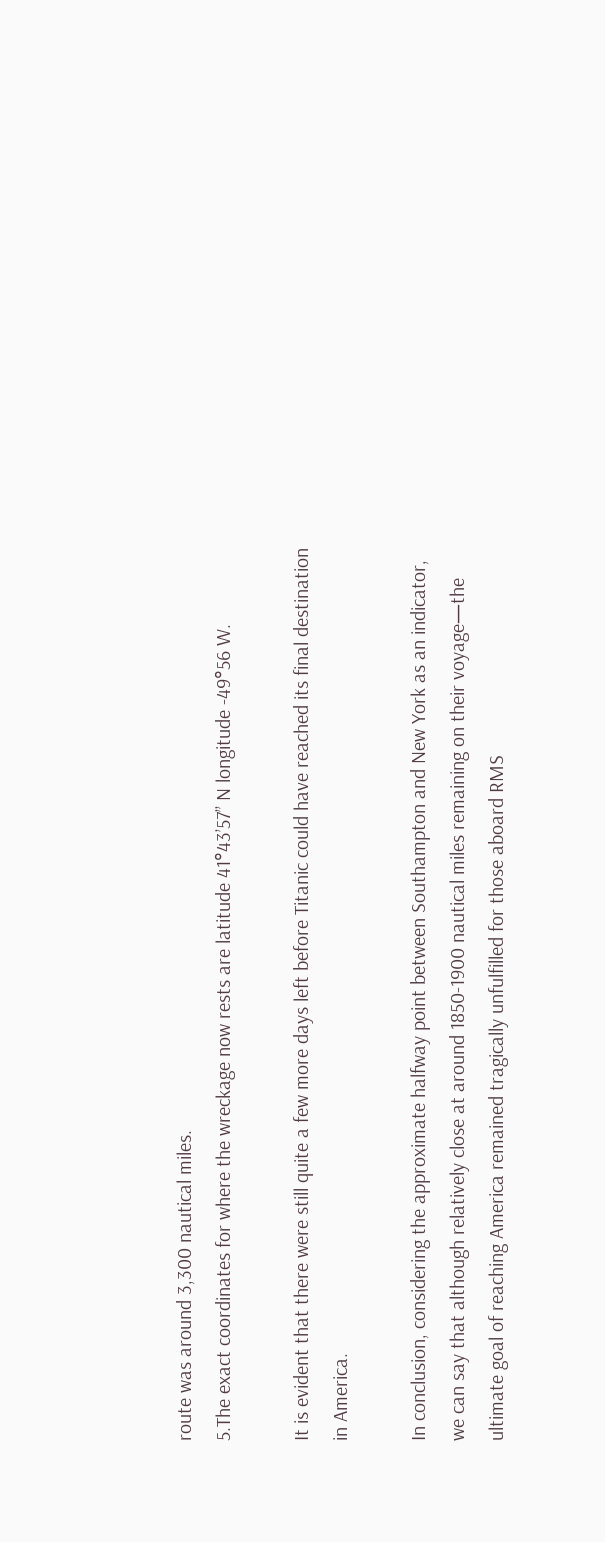route was around 3,300 nautical miles.
5.The exact coordinates for where the wreckage now rests are latitude 41°43’57” N longitude -49°56 W.

It is evident that there were still quite a few more days left before Titanic could have reached its final destination in America.

In conclusion, considering the approximate halfway point between Southampton and New York as an indicator, we can say that although relatively close at around 1850-1900 nautical miles remaining on their voyage—the ultimate goal of reaching America remained tragically unfulfilled for those aboard RMS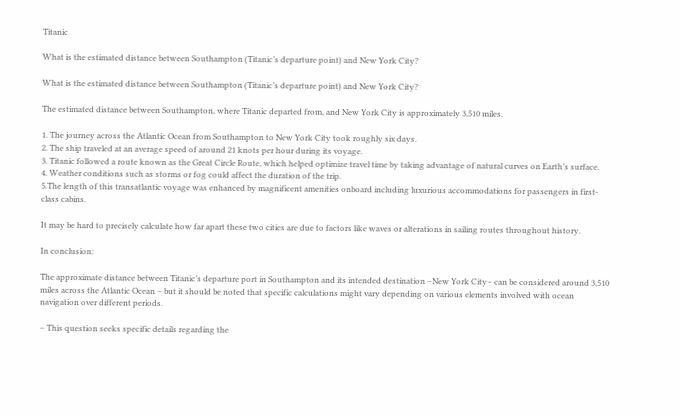Titanic

What is the estimated distance between Southampton (Titanic’s departure point) and New York City?

What is the estimated distance between Southampton (Titanic’s departure point) and New York City?

The estimated distance between Southampton, where Titanic departed from, and New York City is approximately 3,510 miles.

1. The journey across the Atlantic Ocean from Southampton to New York City took roughly six days.
2. The ship traveled at an average speed of around 21 knots per hour during its voyage.
3. Titanic followed a route known as the Great Circle Route, which helped optimize travel time by taking advantage of natural curves on Earth’s surface.
4. Weather conditions such as storms or fog could affect the duration of the trip.
5.The length of this transatlantic voyage was enhanced by magnificent amenities onboard including luxurious accommodations for passengers in first-class cabins.

It may be hard to precisely calculate how far apart these two cities are due to factors like waves or alterations in sailing routes throughout history.

In conclusion:

The approximate distance between Titanic’s departure port in Southampton and its intended destination –New York City– can be considered around 3,510 miles across the Atlantic Ocean – but it should be noted that specific calculations might vary depending on various elements involved with ocean navigation over different periods.

– This question seeks specific details regarding the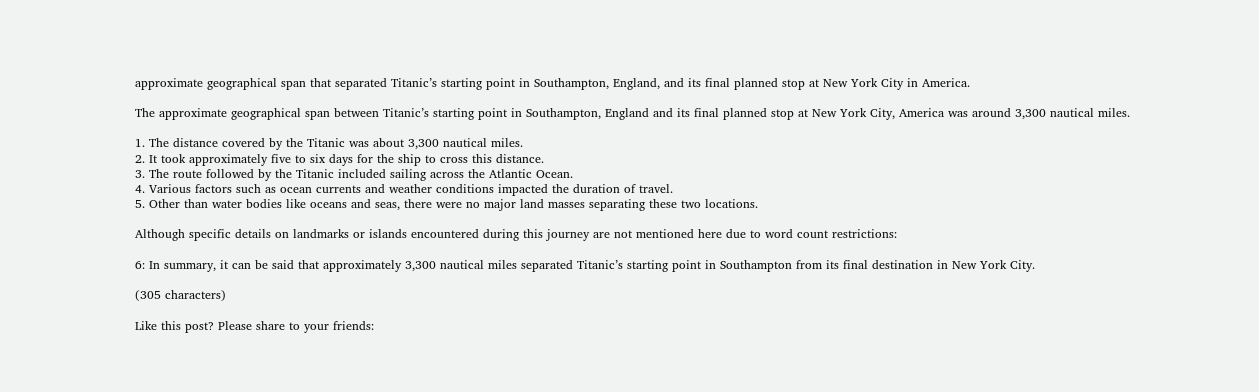approximate geographical span that separated Titanic’s starting point in Southampton, England, and its final planned stop at New York City in America.

The approximate geographical span between Titanic’s starting point in Southampton, England and its final planned stop at New York City, America was around 3,300 nautical miles.

1. The distance covered by the Titanic was about 3,300 nautical miles.
2. It took approximately five to six days for the ship to cross this distance.
3. The route followed by the Titanic included sailing across the Atlantic Ocean.
4. Various factors such as ocean currents and weather conditions impacted the duration of travel.
5. Other than water bodies like oceans and seas, there were no major land masses separating these two locations.

Although specific details on landmarks or islands encountered during this journey are not mentioned here due to word count restrictions:

6: In summary, it can be said that approximately 3,300 nautical miles separated Titanic’s starting point in Southampton from its final destination in New York City.

(305 characters)

Like this post? Please share to your friends: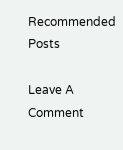Recommended Posts

Leave A Comment